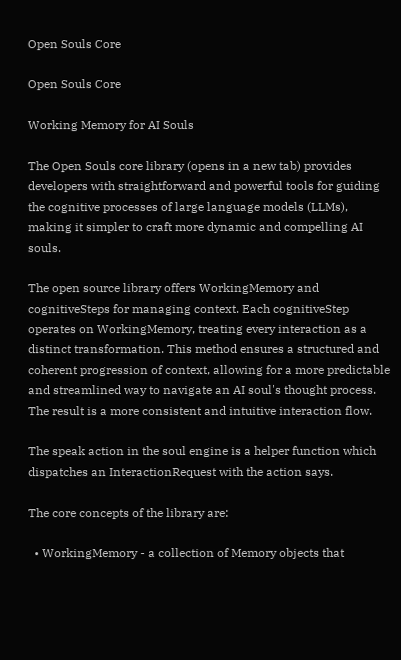Open Souls Core

Open Souls Core

Working Memory for AI Souls

The Open Souls core library (opens in a new tab) provides developers with straightforward and powerful tools for guiding the cognitive processes of large language models (LLMs), making it simpler to craft more dynamic and compelling AI souls.

The open source library offers WorkingMemory and cognitiveSteps for managing context. Each cognitiveStep operates on WorkingMemory, treating every interaction as a distinct transformation. This method ensures a structured and coherent progression of context, allowing for a more predictable and streamlined way to navigate an AI soul's thought process. The result is a more consistent and intuitive interaction flow.

The speak action in the soul engine is a helper function which dispatches an InteractionRequest with the action says.

The core concepts of the library are:

  • WorkingMemory - a collection of Memory objects that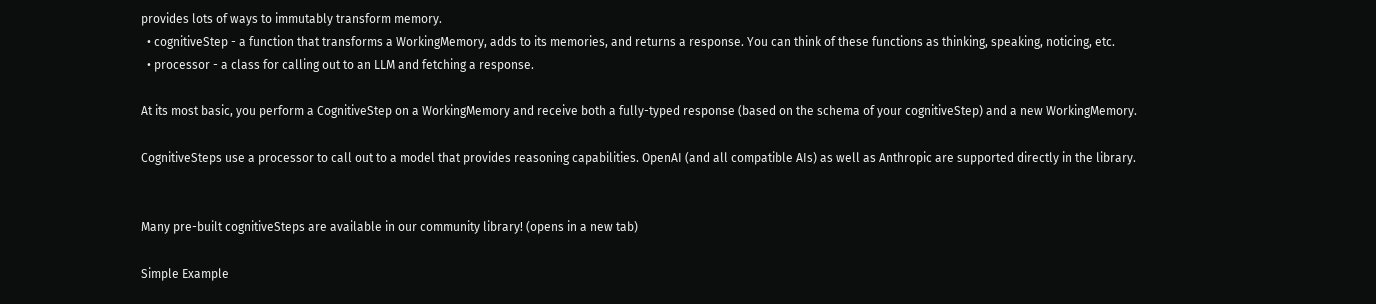provides lots of ways to immutably transform memory.
  • cognitiveStep - a function that transforms a WorkingMemory, adds to its memories, and returns a response. You can think of these functions as thinking, speaking, noticing, etc.
  • processor - a class for calling out to an LLM and fetching a response.

At its most basic, you perform a CognitiveStep on a WorkingMemory and receive both a fully-typed response (based on the schema of your cognitiveStep) and a new WorkingMemory.

CognitiveSteps use a processor to call out to a model that provides reasoning capabilities. OpenAI (and all compatible AIs) as well as Anthropic are supported directly in the library.


Many pre-built cognitiveSteps are available in our community library! (opens in a new tab)

Simple Example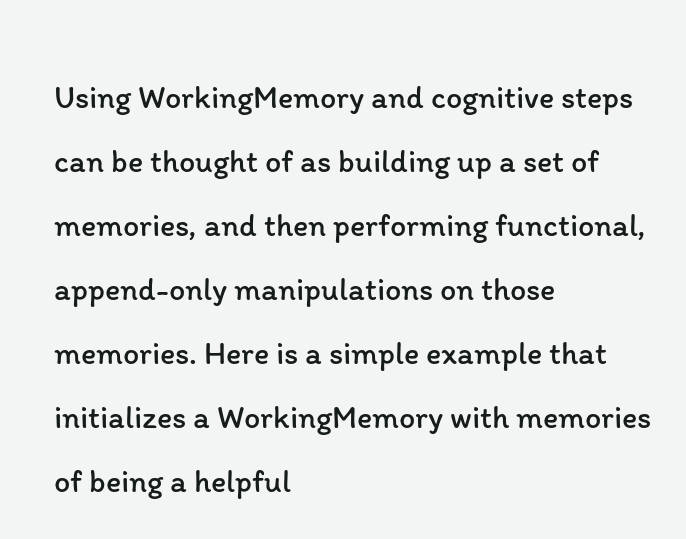Using WorkingMemory and cognitive steps can be thought of as building up a set of memories, and then performing functional, append-only manipulations on those memories. Here is a simple example that initializes a WorkingMemory with memories of being a helpful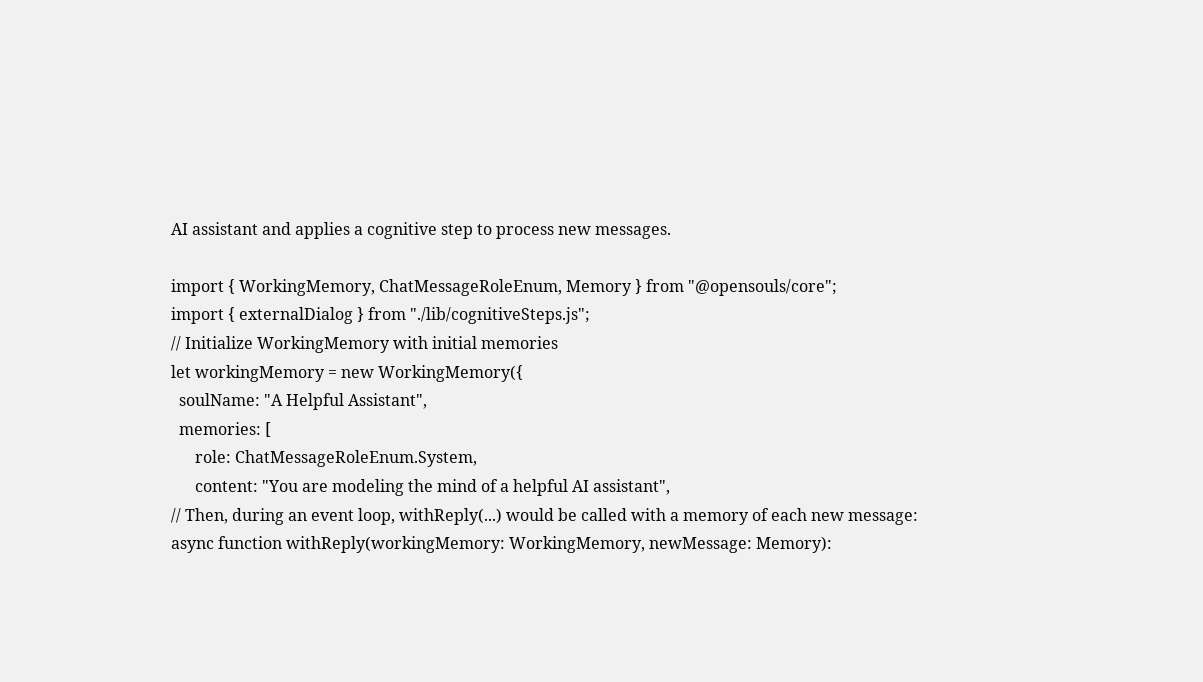AI assistant and applies a cognitive step to process new messages.

import { WorkingMemory, ChatMessageRoleEnum, Memory } from "@opensouls/core";
import { externalDialog } from "./lib/cognitiveSteps.js";
// Initialize WorkingMemory with initial memories
let workingMemory = new WorkingMemory({
  soulName: "A Helpful Assistant",
  memories: [
      role: ChatMessageRoleEnum.System,
      content: "You are modeling the mind of a helpful AI assistant",
// Then, during an event loop, withReply(...) would be called with a memory of each new message:
async function withReply(workingMemory: WorkingMemory, newMessage: Memory):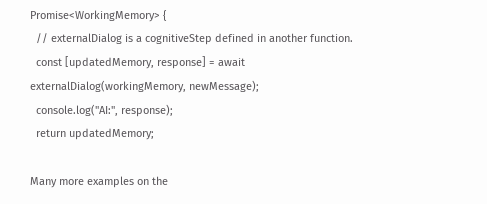Promise<WorkingMemory> {
  // externalDialog is a cognitiveStep defined in another function.
  const [updatedMemory, response] = await externalDialog(workingMemory, newMessage);
  console.log("AI:", response);
  return updatedMemory;

Many more examples on the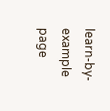learn-by-example page